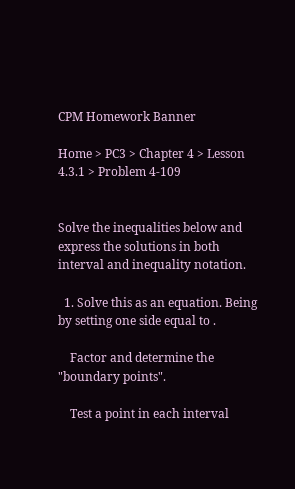CPM Homework Banner

Home > PC3 > Chapter 4 > Lesson 4.3.1 > Problem 4-109


Solve the inequalities below and express the solutions in both interval and inequality notation.

  1. Solve this as an equation. Being by setting one side equal to .

    Factor and determine the "boundary points".

    Test a point in each interval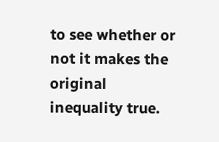to see whether or not it makes the original inequality true.